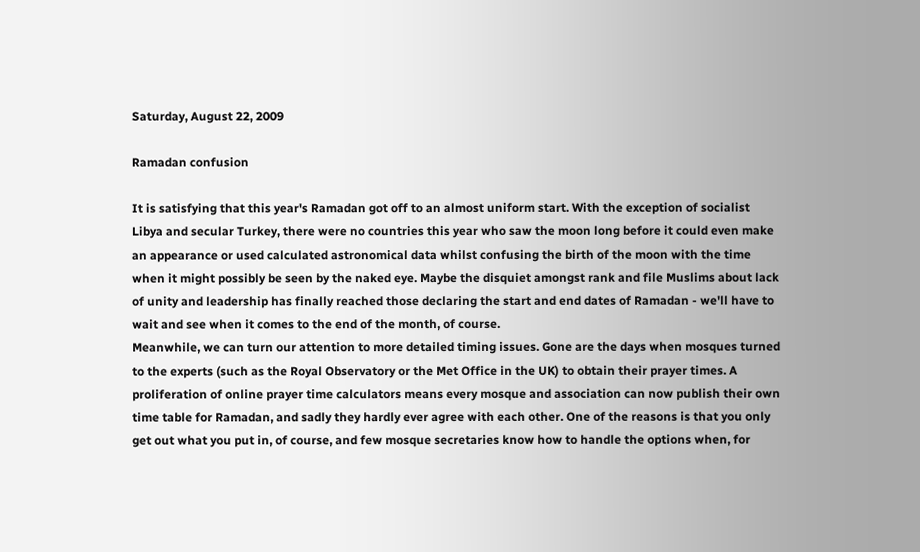Saturday, August 22, 2009

Ramadan confusion

It is satisfying that this year's Ramadan got off to an almost uniform start. With the exception of socialist Libya and secular Turkey, there were no countries this year who saw the moon long before it could even make an appearance or used calculated astronomical data whilst confusing the birth of the moon with the time when it might possibly be seen by the naked eye. Maybe the disquiet amongst rank and file Muslims about lack of unity and leadership has finally reached those declaring the start and end dates of Ramadan - we'll have to wait and see when it comes to the end of the month, of course.
Meanwhile, we can turn our attention to more detailed timing issues. Gone are the days when mosques turned to the experts (such as the Royal Observatory or the Met Office in the UK) to obtain their prayer times. A proliferation of online prayer time calculators means every mosque and association can now publish their own time table for Ramadan, and sadly they hardly ever agree with each other. One of the reasons is that you only get out what you put in, of course, and few mosque secretaries know how to handle the options when, for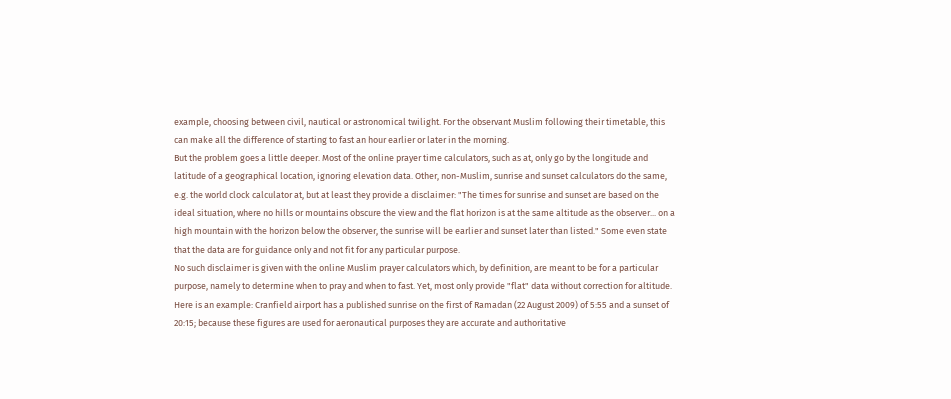example, choosing between civil, nautical or astronomical twilight. For the observant Muslim following their timetable, this can make all the difference of starting to fast an hour earlier or later in the morning.
But the problem goes a little deeper. Most of the online prayer time calculators, such as at, only go by the longitude and latitude of a geographical location, ignoring elevation data. Other, non-Muslim, sunrise and sunset calculators do the same, e.g. the world clock calculator at, but at least they provide a disclaimer: "The times for sunrise and sunset are based on the ideal situation, where no hills or mountains obscure the view and the flat horizon is at the same altitude as the observer... on a high mountain with the horizon below the observer, the sunrise will be earlier and sunset later than listed." Some even state that the data are for guidance only and not fit for any particular purpose.
No such disclaimer is given with the online Muslim prayer calculators which, by definition, are meant to be for a particular purpose, namely to determine when to pray and when to fast. Yet, most only provide "flat" data without correction for altitude. Here is an example: Cranfield airport has a published sunrise on the first of Ramadan (22 August 2009) of 5:55 and a sunset of 20:15; because these figures are used for aeronautical purposes they are accurate and authoritative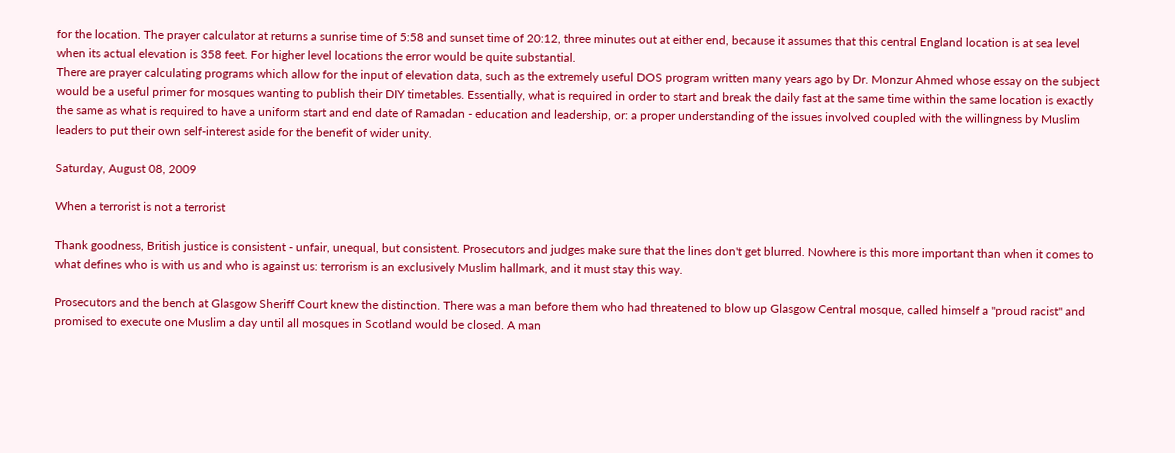for the location. The prayer calculator at returns a sunrise time of 5:58 and sunset time of 20:12, three minutes out at either end, because it assumes that this central England location is at sea level when its actual elevation is 358 feet. For higher level locations the error would be quite substantial.
There are prayer calculating programs which allow for the input of elevation data, such as the extremely useful DOS program written many years ago by Dr. Monzur Ahmed whose essay on the subject would be a useful primer for mosques wanting to publish their DIY timetables. Essentially, what is required in order to start and break the daily fast at the same time within the same location is exactly the same as what is required to have a uniform start and end date of Ramadan - education and leadership, or: a proper understanding of the issues involved coupled with the willingness by Muslim leaders to put their own self-interest aside for the benefit of wider unity.

Saturday, August 08, 2009

When a terrorist is not a terrorist

Thank goodness, British justice is consistent - unfair, unequal, but consistent. Prosecutors and judges make sure that the lines don't get blurred. Nowhere is this more important than when it comes to what defines who is with us and who is against us: terrorism is an exclusively Muslim hallmark, and it must stay this way.

Prosecutors and the bench at Glasgow Sheriff Court knew the distinction. There was a man before them who had threatened to blow up Glasgow Central mosque, called himself a "proud racist" and promised to execute one Muslim a day until all mosques in Scotland would be closed. A man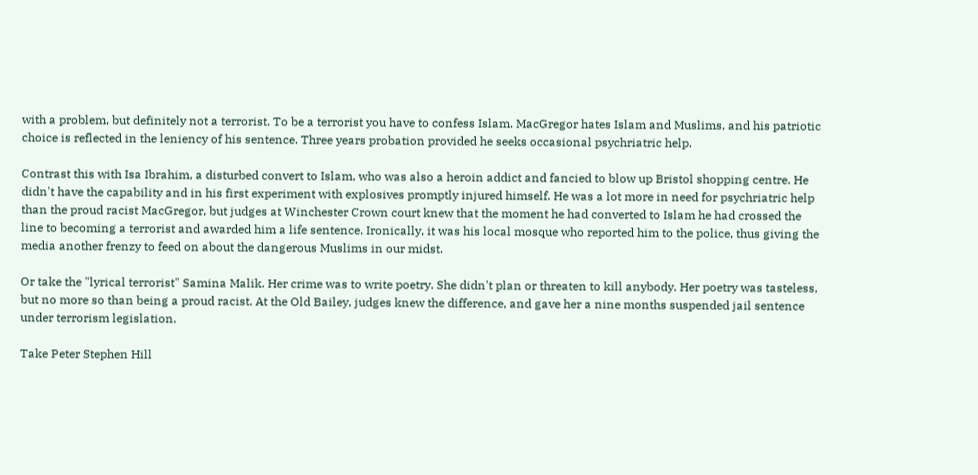with a problem, but definitely not a terrorist. To be a terrorist you have to confess Islam. MacGregor hates Islam and Muslims, and his patriotic choice is reflected in the leniency of his sentence. Three years probation provided he seeks occasional psychriatric help.

Contrast this with Isa Ibrahim, a disturbed convert to Islam, who was also a heroin addict and fancied to blow up Bristol shopping centre. He didn't have the capability and in his first experiment with explosives promptly injured himself. He was a lot more in need for psychriatric help than the proud racist MacGregor, but judges at Winchester Crown court knew that the moment he had converted to Islam he had crossed the line to becoming a terrorist and awarded him a life sentence. Ironically, it was his local mosque who reported him to the police, thus giving the media another frenzy to feed on about the dangerous Muslims in our midst.

Or take the "lyrical terrorist" Samina Malik. Her crime was to write poetry. She didn't plan or threaten to kill anybody. Her poetry was tasteless, but no more so than being a proud racist. At the Old Bailey, judges knew the difference, and gave her a nine months suspended jail sentence under terrorism legislation.

Take Peter Stephen Hill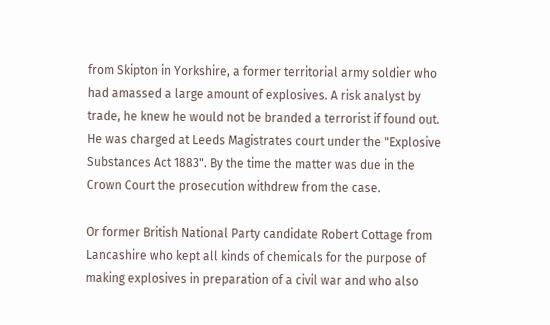from Skipton in Yorkshire, a former territorial army soldier who had amassed a large amount of explosives. A risk analyst by trade, he knew he would not be branded a terrorist if found out. He was charged at Leeds Magistrates court under the "Explosive Substances Act 1883". By the time the matter was due in the Crown Court the prosecution withdrew from the case.

Or former British National Party candidate Robert Cottage from Lancashire who kept all kinds of chemicals for the purpose of making explosives in preparation of a civil war and who also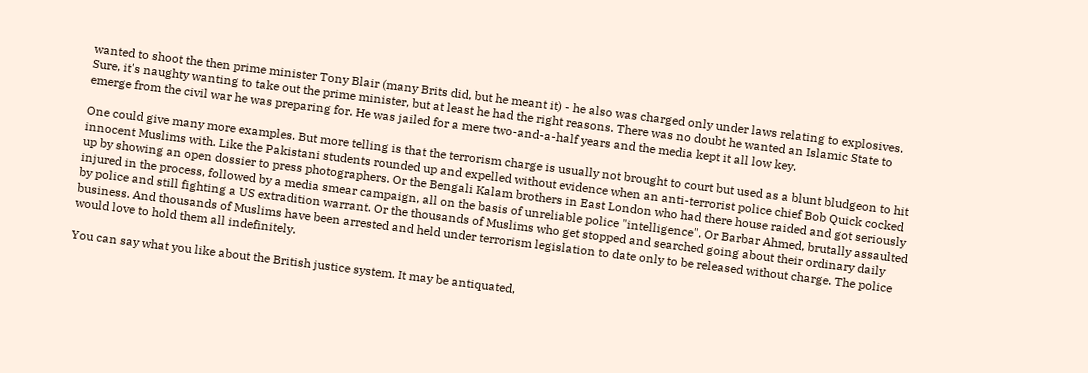wanted to shoot the then prime minister Tony Blair (many Brits did, but he meant it) - he also was charged only under laws relating to explosives. Sure, it's naughty wanting to take out the prime minister, but at least he had the right reasons. There was no doubt he wanted an Islamic State to emerge from the civil war he was preparing for. He was jailed for a mere two-and-a-half years and the media kept it all low key.

One could give many more examples. But more telling is that the terrorism charge is usually not brought to court but used as a blunt bludgeon to hit innocent Muslims with. Like the Pakistani students rounded up and expelled without evidence when an anti-terrorist police chief Bob Quick cocked up by showing an open dossier to press photographers. Or the Bengali Kalam brothers in East London who had there house raided and got seriously injured in the process, followed by a media smear campaign, all on the basis of unreliable police "intelligence". Or Barbar Ahmed, brutally assaulted by police and still fighting a US extradition warrant. Or the thousands of Muslims who get stopped and searched going about their ordinary daily business. And thousands of Muslims have been arrested and held under terrorism legislation to date only to be released without charge. The police would love to hold them all indefinitely.

You can say what you like about the British justice system. It may be antiquated,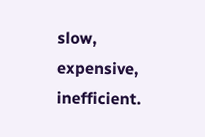slow, expensive, inefficient.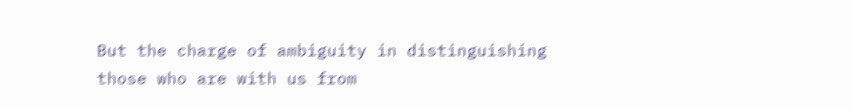But the charge of ambiguity in distinguishing those who are with us from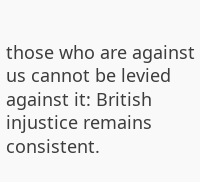those who are against us cannot be levied against it: British injustice remains consistent.